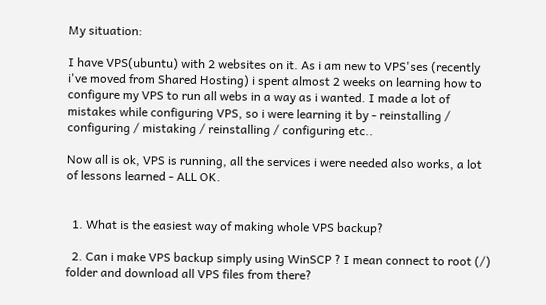My situation:

I have VPS(ubuntu) with 2 websites on it. As i am new to VPS'ses (recently i've moved from Shared Hosting) i spent almost 2 weeks on learning how to configure my VPS to run all webs in a way as i wanted. I made a lot of mistakes while configuring VPS, so i were learning it by - reinstalling / configuring / mistaking / reinstalling / configuring etc..

Now all is ok, VPS is running, all the services i were needed also works, a lot of lessons learned - ALL OK.


  1. What is the easiest way of making whole VPS backup?

  2. Can i make VPS backup simply using WinSCP ? I mean connect to root (/) folder and download all VPS files from there?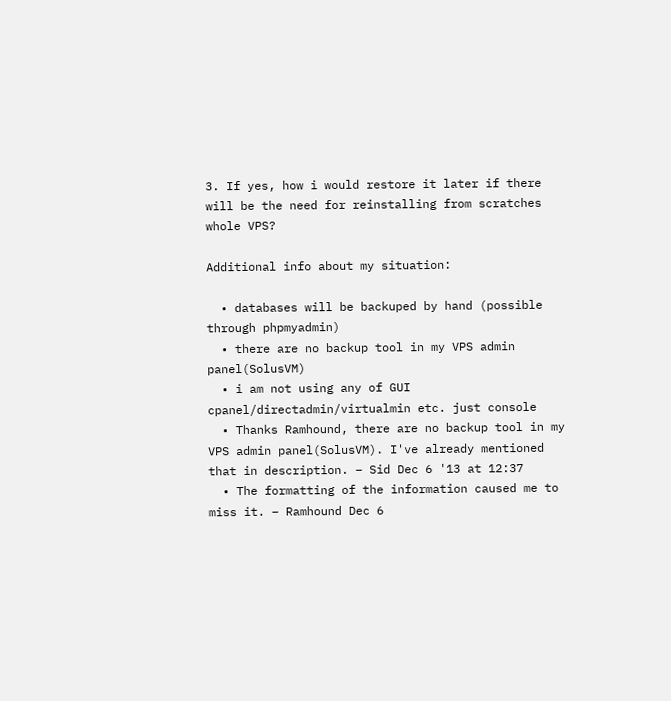3. If yes, how i would restore it later if there will be the need for reinstalling from scratches whole VPS?

Additional info about my situation:

  • databases will be backuped by hand (possible through phpmyadmin)
  • there are no backup tool in my VPS admin panel(SolusVM)
  • i am not using any of GUI cpanel/directadmin/virtualmin etc. just console
  • Thanks Ramhound, there are no backup tool in my VPS admin panel(SolusVM). I've already mentioned that in description. – Sid Dec 6 '13 at 12:37
  • The formatting of the information caused me to miss it. – Ramhound Dec 6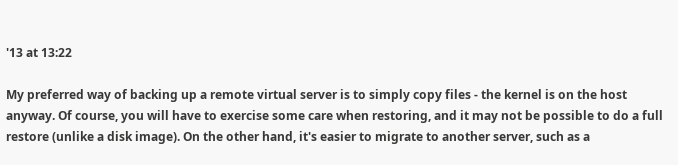'13 at 13:22

My preferred way of backing up a remote virtual server is to simply copy files - the kernel is on the host anyway. Of course, you will have to exercise some care when restoring, and it may not be possible to do a full restore (unlike a disk image). On the other hand, it's easier to migrate to another server, such as a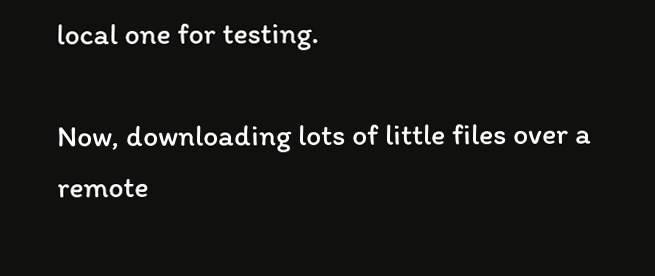local one for testing.

Now, downloading lots of little files over a remote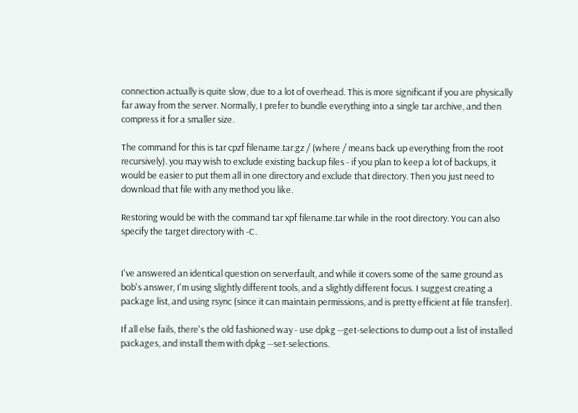connection actually is quite slow, due to a lot of overhead. This is more significant if you are physically far away from the server. Normally, I prefer to bundle everything into a single tar archive, and then compress it for a smaller size.

The command for this is tar cpzf filename.tar.gz / (where / means back up everything from the root recursively). you may wish to exclude existing backup files - if you plan to keep a lot of backups, it would be easier to put them all in one directory and exclude that directory. Then you just need to download that file with any method you like.

Restoring would be with the command tar xpf filename.tar while in the root directory. You can also specify the target directory with -C.


I've answered an identical question on serverfault, and while it covers some of the same ground as bob's answer, I'm using slightly different tools, and a slightly different focus. I suggest creating a package list, and using rsync (since it can maintain permissions, and is pretty efficient at file transfer).

If all else fails, there's the old fashioned way - use dpkg --get-selections to dump out a list of installed packages, and install them with dpkg --set-selections.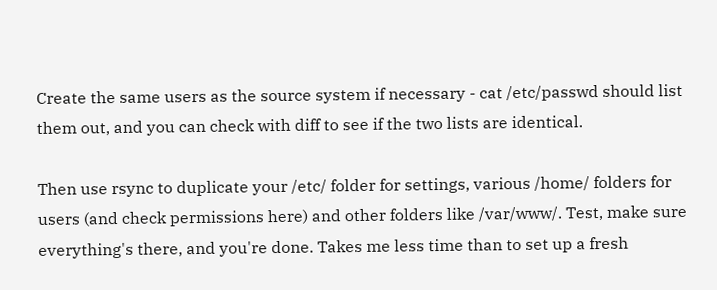Create the same users as the source system if necessary - cat /etc/passwd should list them out, and you can check with diff to see if the two lists are identical.

Then use rsync to duplicate your /etc/ folder for settings, various /home/ folders for users (and check permissions here) and other folders like /var/www/. Test, make sure everything's there, and you're done. Takes me less time than to set up a fresh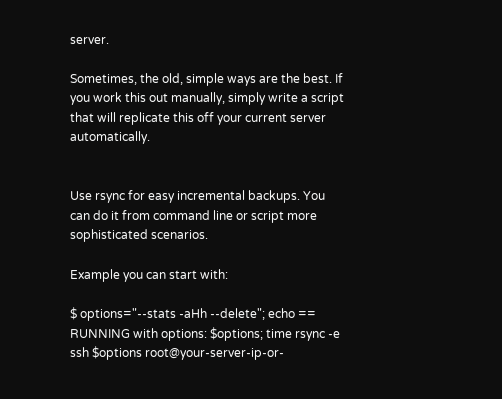server.

Sometimes, the old, simple ways are the best. If you work this out manually, simply write a script that will replicate this off your current server automatically.


Use rsync for easy incremental backups. You can do it from command line or script more sophisticated scenarios.

Example you can start with:

$ options="--stats -aHh --delete"; echo == RUNNING with options: $options; time rsync -e ssh $options root@your-server-ip-or-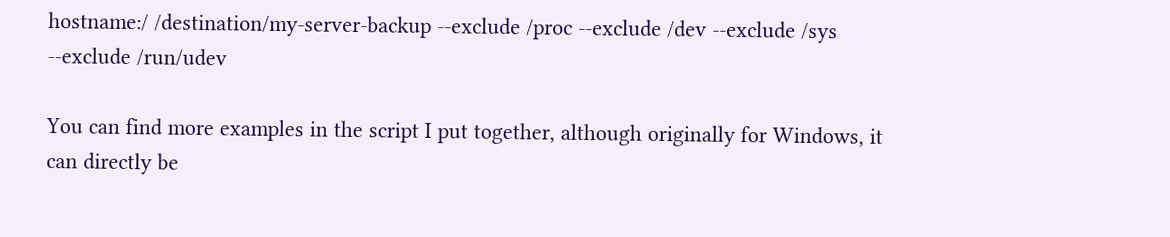hostname:/ /destination/my-server-backup --exclude /proc --exclude /dev --exclude /sys --exclude /run/udev

You can find more examples in the script I put together, although originally for Windows, it can directly be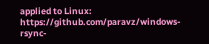applied to Linux: https://github.com/paravz/windows-rsync-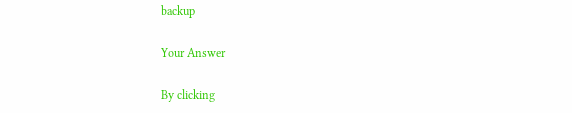backup

Your Answer

By clicking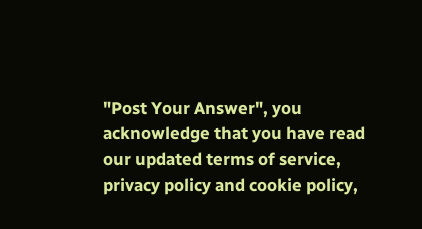"Post Your Answer", you acknowledge that you have read our updated terms of service, privacy policy and cookie policy,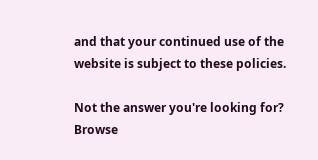and that your continued use of the website is subject to these policies.

Not the answer you're looking for? Browse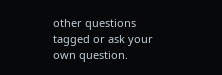other questions tagged or ask your own question.